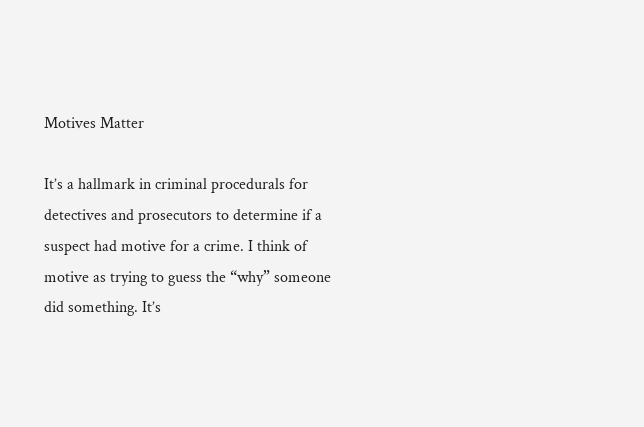Motives Matter

It’s a hallmark in criminal procedurals for detectives and prosecutors to determine if a suspect had motive for a crime. I think of motive as trying to guess the “why” someone did something. It’s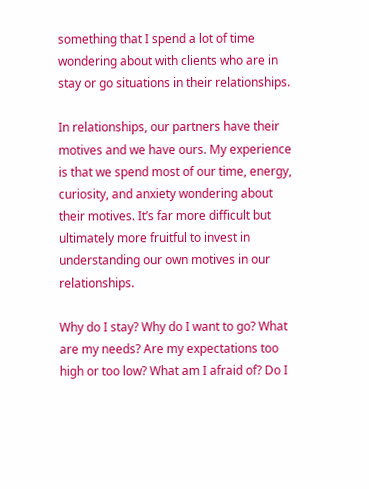something that I spend a lot of time wondering about with clients who are in stay or go situations in their relationships.

In relationships, our partners have their motives and we have ours. My experience is that we spend most of our time, energy, curiosity, and anxiety wondering about their motives. It’s far more difficult but ultimately more fruitful to invest in understanding our own motives in our relationships.

Why do I stay? Why do I want to go? What are my needs? Are my expectations too high or too low? What am I afraid of? Do I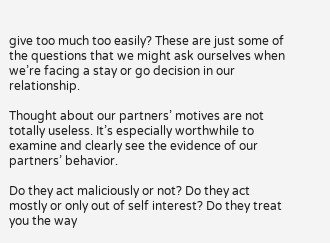give too much too easily? These are just some of the questions that we might ask ourselves when we’re facing a stay or go decision in our relationship.

Thought about our partners’ motives are not totally useless. It’s especially worthwhile to examine and clearly see the evidence of our partners’ behavior.

Do they act maliciously or not? Do they act mostly or only out of self interest? Do they treat you the way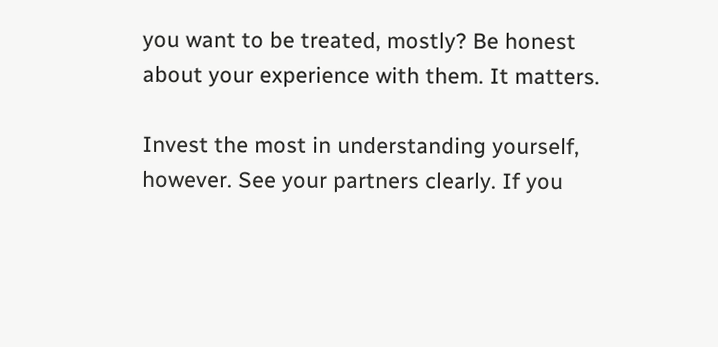you want to be treated, mostly? Be honest about your experience with them. It matters.

Invest the most in understanding yourself, however. See your partners clearly. If you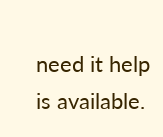need it help is available.